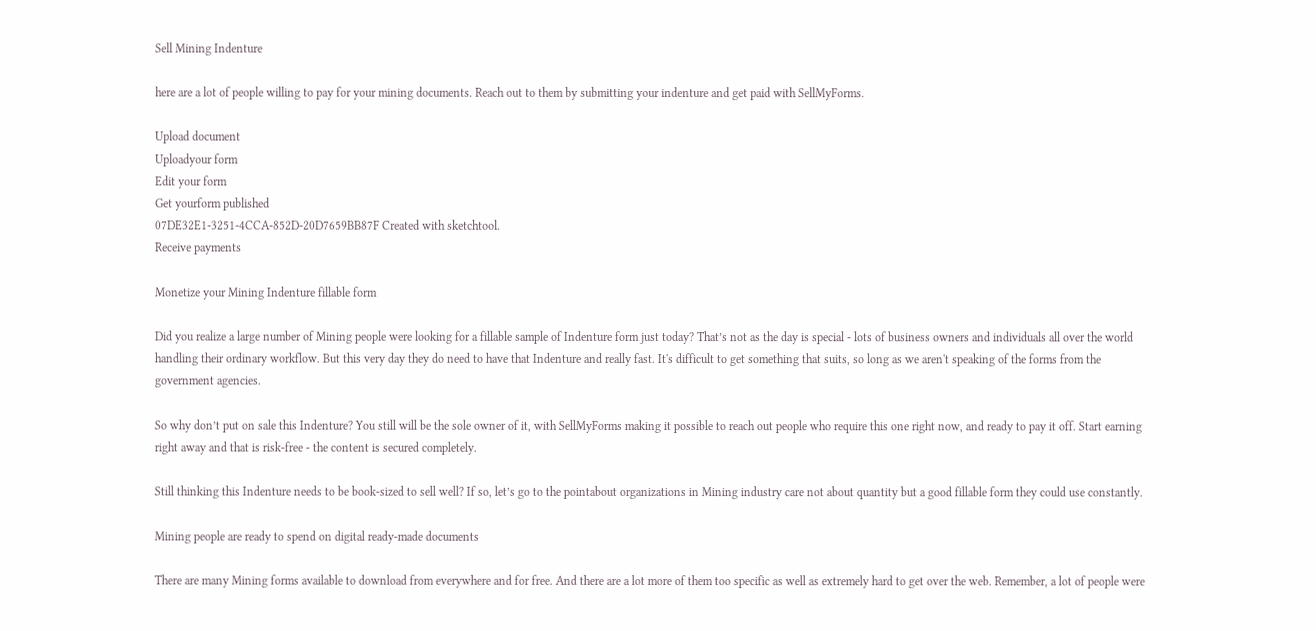Sell Mining Indenture

here are a lot of people willing to pay for your mining documents. Reach out to them by submitting your indenture and get paid with SellMyForms.

Upload document
Uploadyour form
Edit your form
Get yourform published
07DE32E1-3251-4CCA-852D-20D7659BB87F Created with sketchtool.
Receive payments

Monetize your Mining Indenture fillable form

Did you realize a large number of Mining people were looking for a fillable sample of Indenture form just today? That’s not as the day is special - lots of business owners and individuals all over the world handling their ordinary workflow. But this very day they do need to have that Indenture and really fast. It's difficult to get something that suits, so long as we aren't speaking of the forms from the government agencies.

So why don’t put on sale this Indenture? You still will be the sole owner of it, with SellMyForms making it possible to reach out people who require this one right now, and ready to pay it off. Start earning right away and that is risk-free - the content is secured completely.

Still thinking this Indenture needs to be book-sized to sell well? If so, let’s go to the pointabout organizations in Mining industry care not about quantity but a good fillable form they could use constantly.

Mining people are ready to spend on digital ready-made documents

There are many Mining forms available to download from everywhere and for free. And there are a lot more of them too specific as well as extremely hard to get over the web. Remember, a lot of people were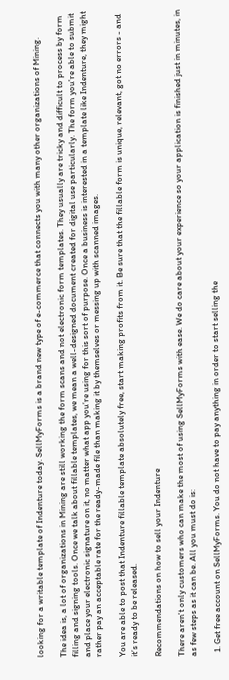looking for a writable template of Indenture today. SellMyForms is a brand new type of e-commerce that connects you with many other organizations of Mining.

The idea is, a lot of organizations in Mining are still working the form scans and not electronic form templates. They usually are tricky and difficult to process by form filling and signing tools. Once we talk about fillable templates, we mean a well-designed document created for digital use particularly. The form you're able to submit and place your electronic signature on it, no matter what app you’re using for this sort of purpose. Once a business is interested in a template like Indenture, they might rather pay an acceptable rate for the ready-made file than making it by themselves or messing up with scanned images.

You are able to post that Indenture fillable template absolutely free, start making profits from it. Be sure that the fillable form is unique, relevant, got no errors - and it’s ready to be released.

Recommendations on how to sell your Indenture

There aren't only customers who can make the most of using SellMyForms with ease. We do care about your experience so your application is finished just in minutes, in as few steps as it can be. All you must do is:

  1. Get free account on SellMyForms. You do not have to pay anything in order to start selling the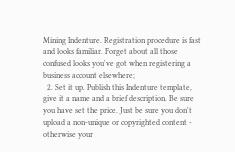Mining Indenture. Registration procedure is fast and looks familiar. Forget about all those confused looks you've got when registering a business account elsewhere;
  2. Set it up. Publish this Indenture template, give it a name and a brief description. Be sure you have set the price. Just be sure you don't upload a non-unique or copyrighted content - otherwise your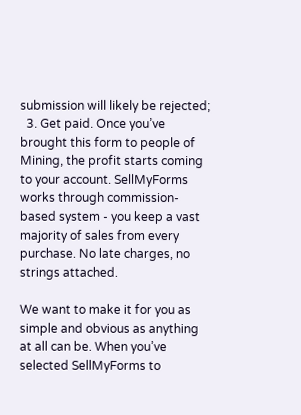submission will likely be rejected;
  3. Get paid. Once you’ve brought this form to people of Mining, the profit starts coming to your account. SellMyForms works through commission-based system - you keep a vast majority of sales from every purchase. No late charges, no strings attached.

We want to make it for you as simple and obvious as anything at all can be. When you’ve selected SellMyForms to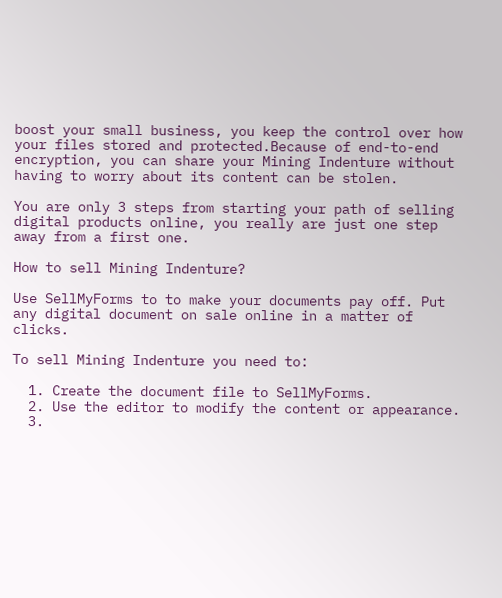boost your small business, you keep the control over how your files stored and protected.Because of end-to-end encryption, you can share your Mining Indenture without having to worry about its content can be stolen.

You are only 3 steps from starting your path of selling digital products online, you really are just one step away from a first one.

How to sell Mining Indenture?

Use SellMyForms to to make your documents pay off. Put any digital document on sale online in a matter of clicks.

To sell Mining Indenture you need to:

  1. Create the document file to SellMyForms.
  2. Use the editor to modify the content or appearance.
  3.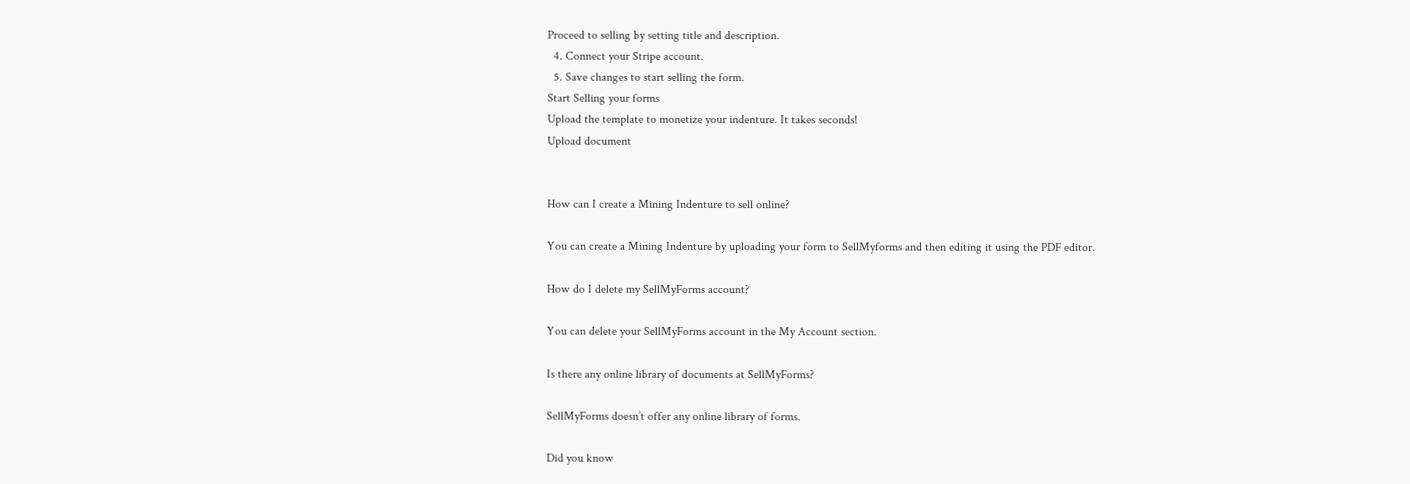Proceed to selling by setting title and description.
  4. Connect your Stripe account.
  5. Save changes to start selling the form.
Start Selling your forms
Upload the template to monetize your indenture. It takes seconds!
Upload document


How can I create a Mining Indenture to sell online?

You can create a Mining Indenture by uploading your form to SellMyforms and then editing it using the PDF editor.

How do I delete my SellMyForms account?

You can delete your SellMyForms account in the My Account section.

Is there any online library of documents at SellMyForms?

SellMyForms doesn’t offer any online library of forms.

Did you know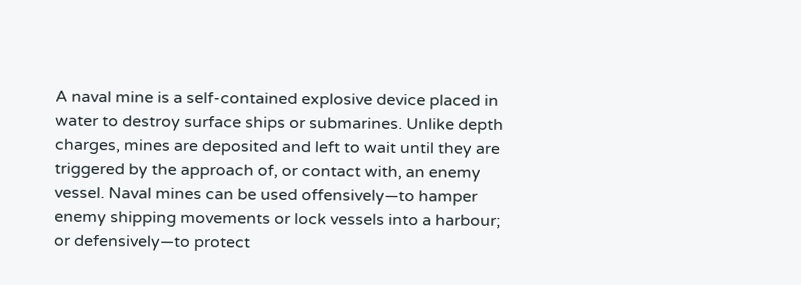A naval mine is a self-contained explosive device placed in water to destroy surface ships or submarines. Unlike depth charges, mines are deposited and left to wait until they are triggered by the approach of, or contact with, an enemy vessel. Naval mines can be used offensively—to hamper enemy shipping movements or lock vessels into a harbour; or defensively—to protect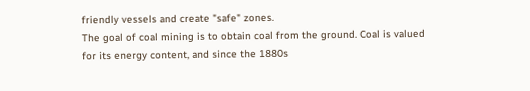friendly vessels and create "safe" zones.
The goal of coal mining is to obtain coal from the ground. Coal is valued for its energy content, and since the 1880s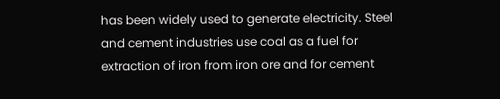has been widely used to generate electricity. Steel and cement industries use coal as a fuel for extraction of iron from iron ore and for cement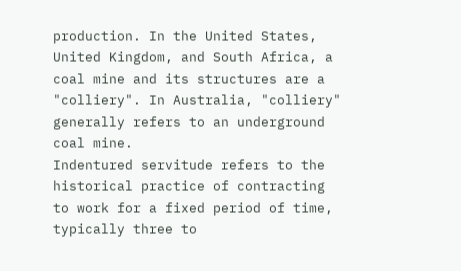production. In the United States, United Kingdom, and South Africa, a coal mine and its structures are a "colliery". In Australia, "colliery" generally refers to an underground coal mine.
Indentured servitude refers to the historical practice of contracting to work for a fixed period of time, typically three to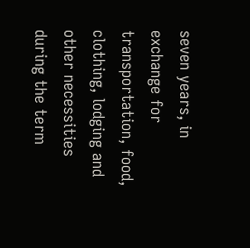seven years, in exchange for transportation, food, clothing, lodging and other necessities during the term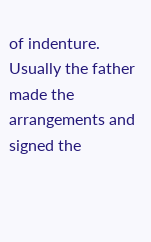of indenture. Usually the father made the arrangements and signed the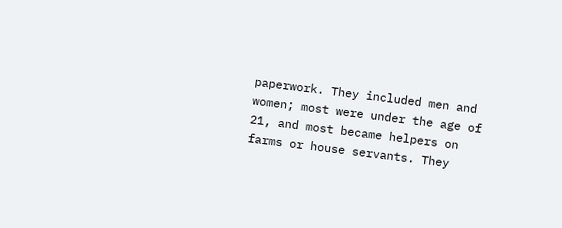paperwork. They included men and women; most were under the age of 21, and most became helpers on farms or house servants. They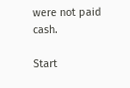were not paid cash.

Start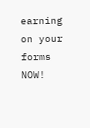earning on your forms NOW!